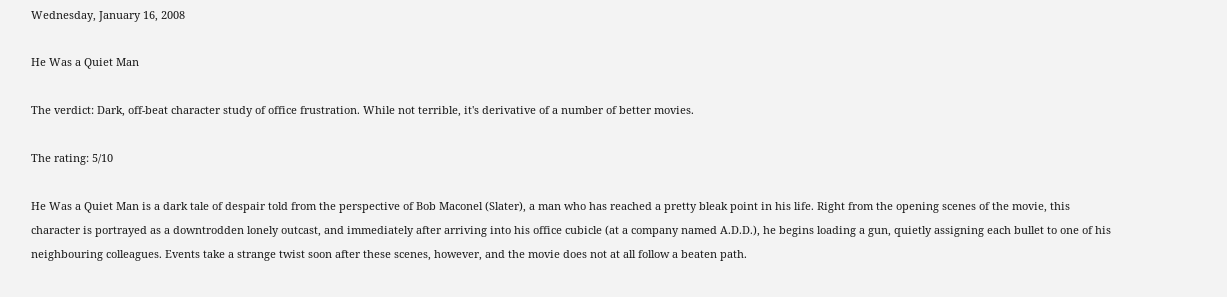Wednesday, January 16, 2008

He Was a Quiet Man

The verdict: Dark, off-beat character study of office frustration. While not terrible, it's derivative of a number of better movies.

The rating: 5/10

He Was a Quiet Man is a dark tale of despair told from the perspective of Bob Maconel (Slater), a man who has reached a pretty bleak point in his life. Right from the opening scenes of the movie, this character is portrayed as a downtrodden lonely outcast, and immediately after arriving into his office cubicle (at a company named A.D.D.), he begins loading a gun, quietly assigning each bullet to one of his neighbouring colleagues. Events take a strange twist soon after these scenes, however, and the movie does not at all follow a beaten path.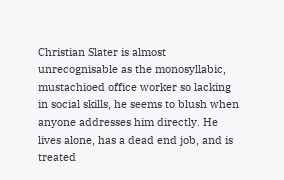Christian Slater is almost unrecognisable as the monosyllabic, mustachioed office worker so lacking in social skills, he seems to blush when anyone addresses him directly. He lives alone, has a dead end job, and is treated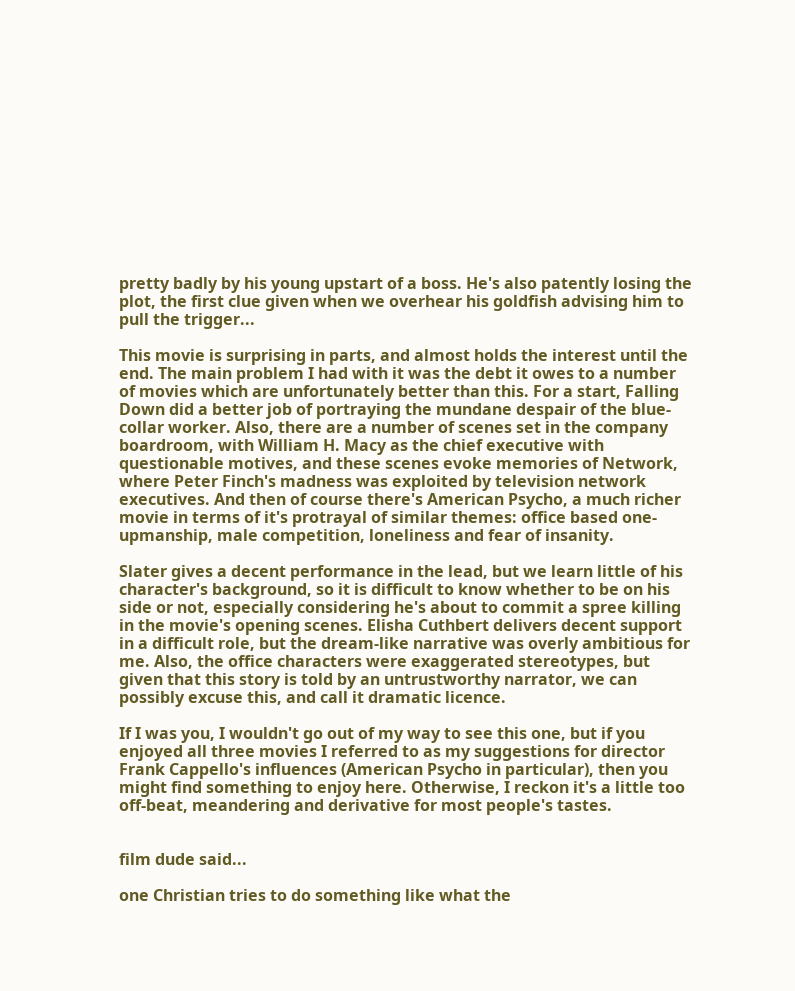pretty badly by his young upstart of a boss. He's also patently losing the plot, the first clue given when we overhear his goldfish advising him to pull the trigger...

This movie is surprising in parts, and almost holds the interest until the end. The main problem I had with it was the debt it owes to a number of movies which are unfortunately better than this. For a start, Falling Down did a better job of portraying the mundane despair of the blue-collar worker. Also, there are a number of scenes set in the company boardroom, with William H. Macy as the chief executive with questionable motives, and these scenes evoke memories of Network, where Peter Finch's madness was exploited by television network executives. And then of course there's American Psycho, a much richer movie in terms of it's protrayal of similar themes: office based one-upmanship, male competition, loneliness and fear of insanity.

Slater gives a decent performance in the lead, but we learn little of his character's background, so it is difficult to know whether to be on his side or not, especially considering he's about to commit a spree killing in the movie's opening scenes. Elisha Cuthbert delivers decent support in a difficult role, but the dream-like narrative was overly ambitious for me. Also, the office characters were exaggerated stereotypes, but given that this story is told by an untrustworthy narrator, we can possibly excuse this, and call it dramatic licence.

If I was you, I wouldn't go out of my way to see this one, but if you enjoyed all three movies I referred to as my suggestions for director Frank Cappello's influences (American Psycho in particular), then you might find something to enjoy here. Otherwise, I reckon it's a little too off-beat, meandering and derivative for most people's tastes.


film dude said...

one Christian tries to do something like what the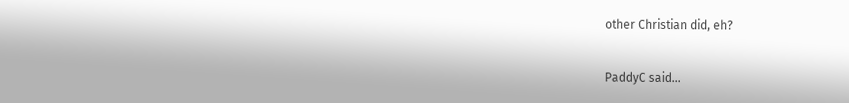other Christian did, eh?

PaddyC said...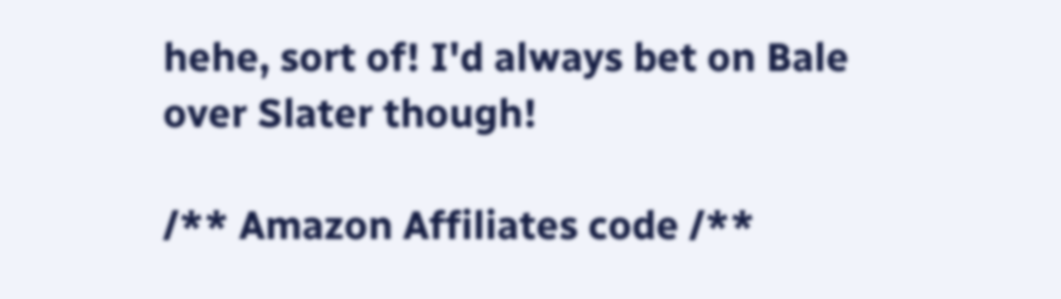hehe, sort of! I'd always bet on Bale over Slater though!

/** Amazon Affiliates code /**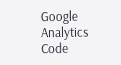Google Analytics Code